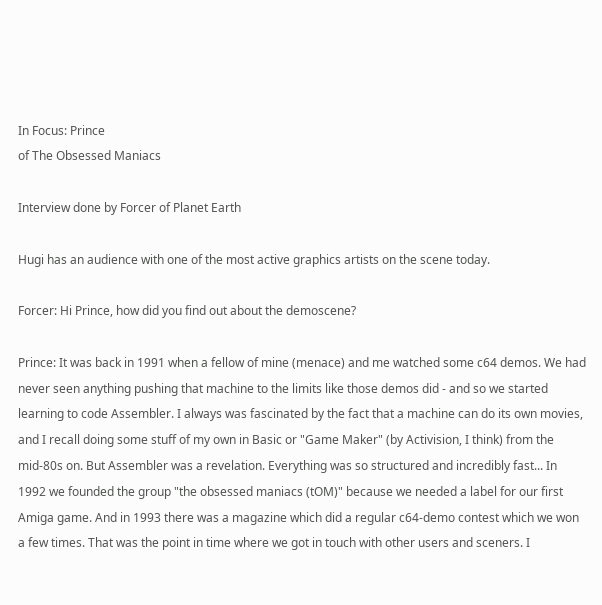In Focus: Prince
of The Obsessed Maniacs

Interview done by Forcer of Planet Earth

Hugi has an audience with one of the most active graphics artists on the scene today.

Forcer: Hi Prince, how did you find out about the demoscene?

Prince: It was back in 1991 when a fellow of mine (menace) and me watched some c64 demos. We had never seen anything pushing that machine to the limits like those demos did - and so we started learning to code Assembler. I always was fascinated by the fact that a machine can do its own movies, and I recall doing some stuff of my own in Basic or "Game Maker" (by Activision, I think) from the mid-80s on. But Assembler was a revelation. Everything was so structured and incredibly fast... In 1992 we founded the group "the obsessed maniacs (tOM)" because we needed a label for our first Amiga game. And in 1993 there was a magazine which did a regular c64-demo contest which we won a few times. That was the point in time where we got in touch with other users and sceners. I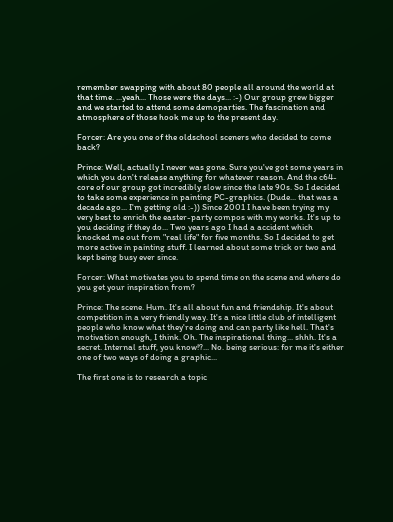remember swapping with about 80 people all around the world at that time. ...yeah... Those were the days... :-) Our group grew bigger and we started to attend some demoparties. The fascination and atmosphere of those hook me up to the present day.

Forcer: Are you one of the oldschool sceners who decided to come back?

Prince: Well, actually I never was gone. Sure you've got some years in which you don't release anything for whatever reason. And the c64-core of our group got incredibly slow since the late 90s. So I decided to take some experience in painting PC-graphics. (Dude... that was a decade ago... I'm getting old :-)) Since 2001 I have been trying my very best to enrich the easter-party compos with my works. It's up to you deciding if they do... Two years ago I had a accident which knocked me out from "real life" for five months. So I decided to get more active in painting stuff. I learned about some trick or two and kept being busy ever since.

Forcer: What motivates you to spend time on the scene and where do you get your inspiration from?

Prince: The scene. Hum. It's all about fun and friendship. It's about competition in a very friendly way. It's a nice little club of intelligent people who know what they're doing and can party like hell. That's motivation enough, I think. Oh. The inspirational thing... shhh. It's a secret. Internal stuff, you know!?... No. being serious: for me it's either one of two ways of doing a graphic...

The first one is to research a topic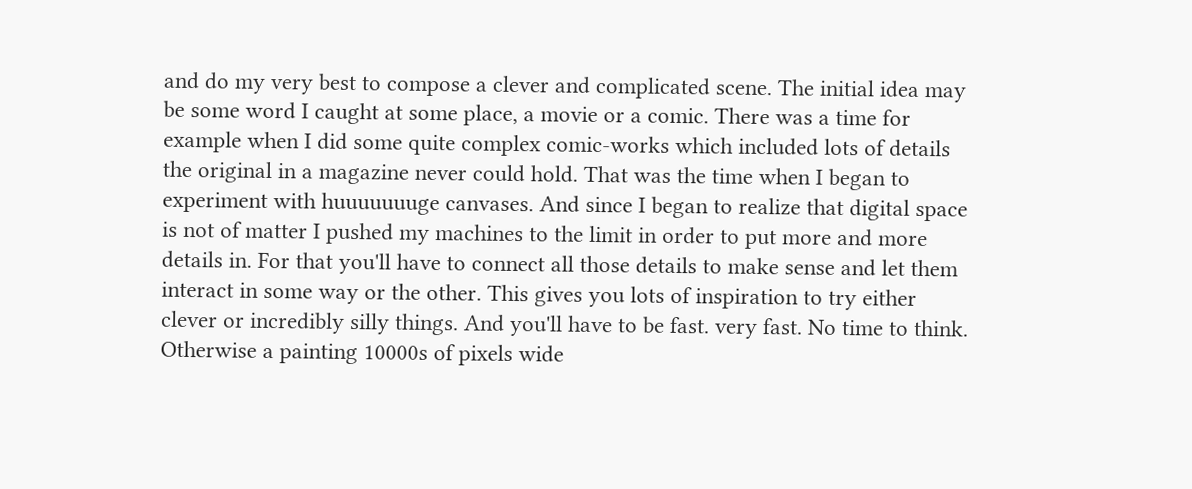and do my very best to compose a clever and complicated scene. The initial idea may be some word I caught at some place, a movie or a comic. There was a time for example when I did some quite complex comic-works which included lots of details the original in a magazine never could hold. That was the time when I began to experiment with huuuuuuuge canvases. And since I began to realize that digital space is not of matter I pushed my machines to the limit in order to put more and more details in. For that you'll have to connect all those details to make sense and let them interact in some way or the other. This gives you lots of inspiration to try either clever or incredibly silly things. And you'll have to be fast. very fast. No time to think. Otherwise a painting 10000s of pixels wide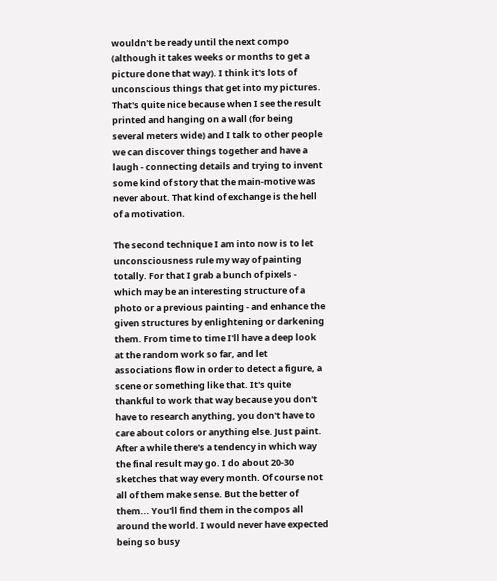wouldn't be ready until the next compo (although it takes weeks or months to get a picture done that way). I think it's lots of unconscious things that get into my pictures. That's quite nice because when I see the result printed and hanging on a wall (for being several meters wide) and I talk to other people we can discover things together and have a laugh - connecting details and trying to invent some kind of story that the main-motive was never about. That kind of exchange is the hell of a motivation.

The second technique I am into now is to let unconsciousness rule my way of painting totally. For that I grab a bunch of pixels - which may be an interesting structure of a photo or a previous painting - and enhance the given structures by enlightening or darkening them. From time to time I'll have a deep look at the random work so far, and let associations flow in order to detect a figure, a scene or something like that. It's quite thankful to work that way because you don't have to research anything, you don't have to care about colors or anything else. Just paint. After a while there's a tendency in which way the final result may go. I do about 20-30 sketches that way every month. Of course not all of them make sense. But the better of them... You'll find them in the compos all around the world. I would never have expected being so busy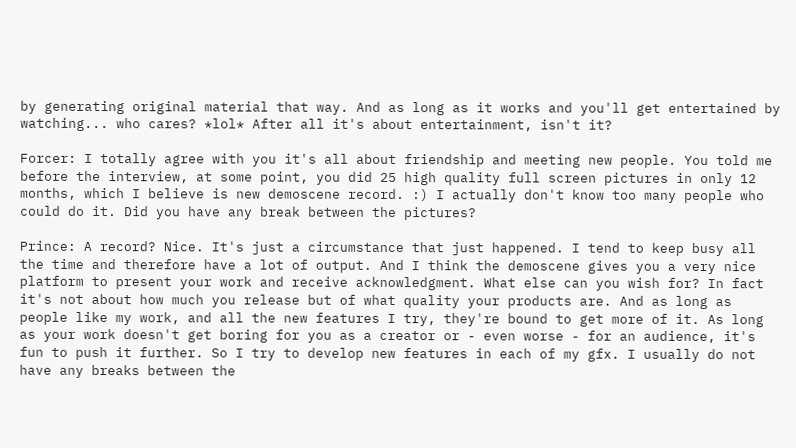by generating original material that way. And as long as it works and you'll get entertained by watching... who cares? *lol* After all it's about entertainment, isn't it?

Forcer: I totally agree with you it's all about friendship and meeting new people. You told me before the interview, at some point, you did 25 high quality full screen pictures in only 12 months, which I believe is new demoscene record. :) I actually don't know too many people who could do it. Did you have any break between the pictures?

Prince: A record? Nice. It's just a circumstance that just happened. I tend to keep busy all the time and therefore have a lot of output. And I think the demoscene gives you a very nice platform to present your work and receive acknowledgment. What else can you wish for? In fact it's not about how much you release but of what quality your products are. And as long as people like my work, and all the new features I try, they're bound to get more of it. As long as your work doesn't get boring for you as a creator or - even worse - for an audience, it's fun to push it further. So I try to develop new features in each of my gfx. I usually do not have any breaks between the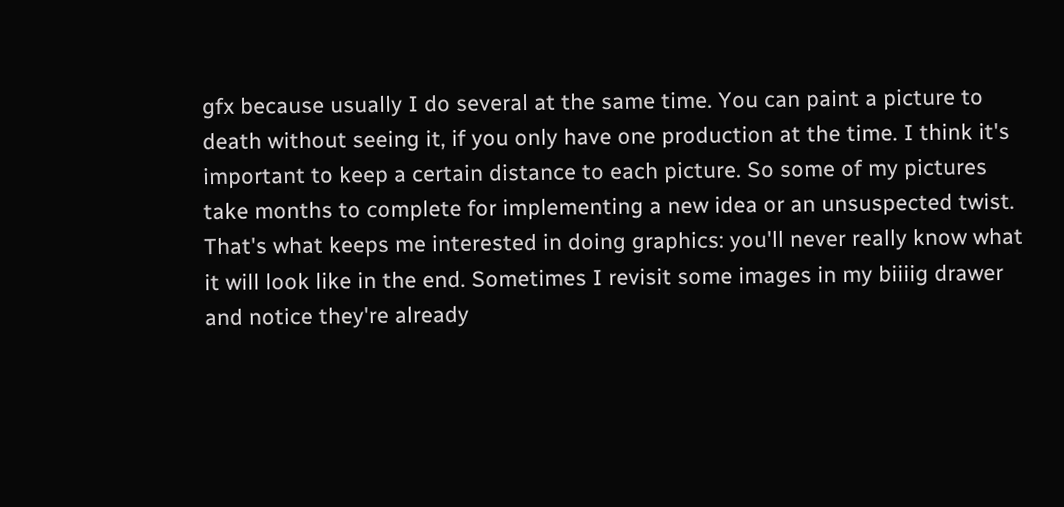gfx because usually I do several at the same time. You can paint a picture to death without seeing it, if you only have one production at the time. I think it's important to keep a certain distance to each picture. So some of my pictures take months to complete for implementing a new idea or an unsuspected twist. That's what keeps me interested in doing graphics: you'll never really know what it will look like in the end. Sometimes I revisit some images in my biiiig drawer and notice they're already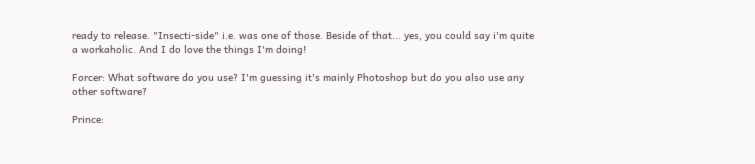ready to release. "Insecti-side" i.e. was one of those. Beside of that... yes, you could say i'm quite a workaholic. And I do love the things I'm doing!

Forcer: What software do you use? I'm guessing it's mainly Photoshop but do you also use any other software?

Prince: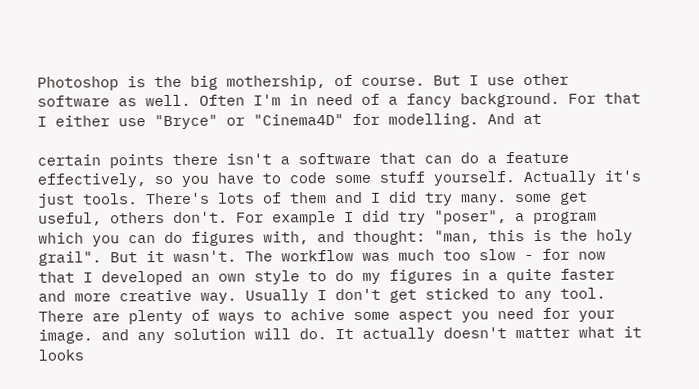Photoshop is the big mothership, of course. But I use other software as well. Often I'm in need of a fancy background. For that I either use "Bryce" or "Cinema4D" for modelling. And at

certain points there isn't a software that can do a feature effectively, so you have to code some stuff yourself. Actually it's just tools. There's lots of them and I did try many. some get useful, others don't. For example I did try "poser", a program which you can do figures with, and thought: "man, this is the holy grail". But it wasn't. The workflow was much too slow - for now that I developed an own style to do my figures in a quite faster and more creative way. Usually I don't get sticked to any tool. There are plenty of ways to achive some aspect you need for your image. and any solution will do. It actually doesn't matter what it looks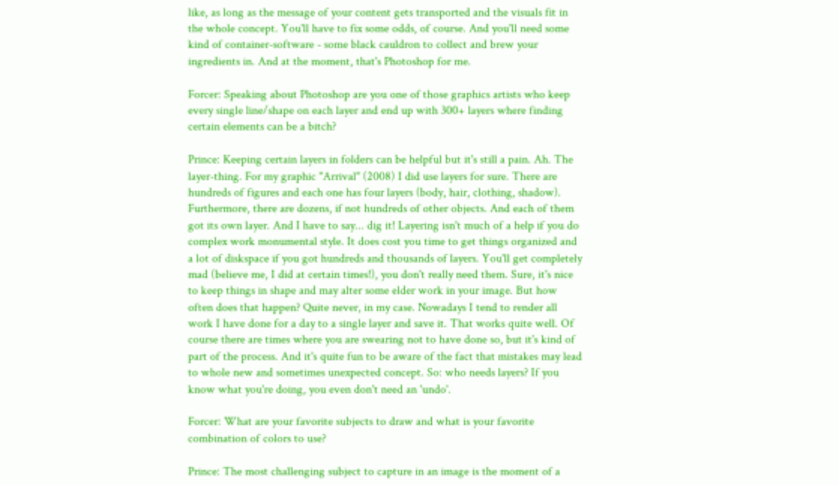like, as long as the message of your content gets transported and the visuals fit in the whole concept. You'll have to fix some odds, of course. And you'll need some kind of container-software - some black cauldron to collect and brew your ingredients in. And at the moment, that's Photoshop for me.

Forcer: Speaking about Photoshop are you one of those graphics artists who keep every single line/shape on each layer and end up with 300+ layers where finding certain elements can be a bitch?

Prince: Keeping certain layers in folders can be helpful but it's still a pain. Ah. The layer-thing. For my graphic "Arrival" (2008) I did use layers for sure. There are hundreds of figures and each one has four layers (body, hair, clothing, shadow). Furthermore, there are dozens, if not hundreds of other objects. And each of them got its own layer. And I have to say... dig it! Layering isn't much of a help if you do complex work monumental style. It does cost you time to get things organized and a lot of diskspace if you got hundreds and thousands of layers. You'll get completely mad (believe me, I did at certain times!), you don't really need them. Sure, it's nice to keep things in shape and may alter some elder work in your image. But how often does that happen? Quite never, in my case. Nowadays I tend to render all work I have done for a day to a single layer and save it. That works quite well. Of course there are times where you are swearing not to have done so, but it's kind of part of the process. And it's quite fun to be aware of the fact that mistakes may lead to whole new and sometimes unexpected concept. So: who needs layers? If you know what you're doing, you even don't need an 'undo'.

Forcer: What are your favorite subjects to draw and what is your favorite combination of colors to use?

Prince: The most challenging subject to capture in an image is the moment of a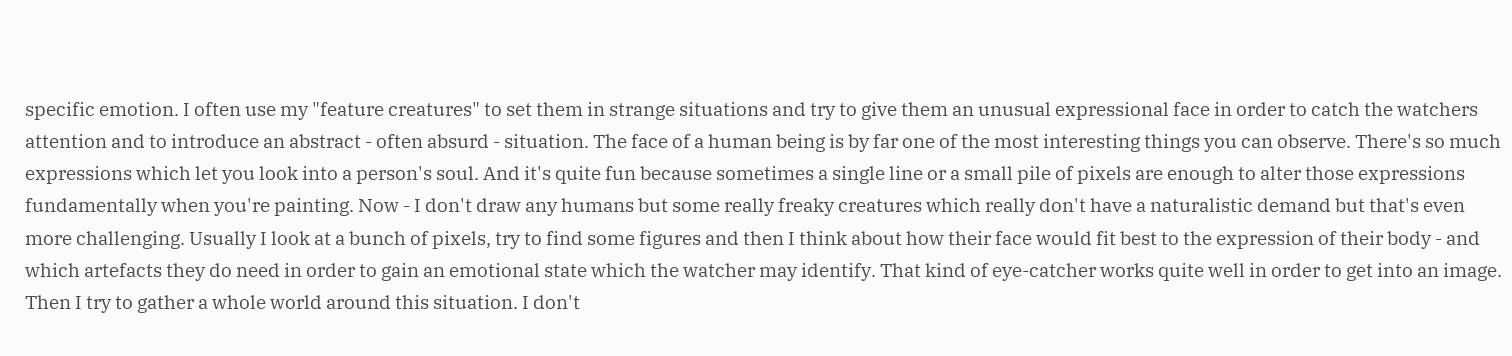specific emotion. I often use my "feature creatures" to set them in strange situations and try to give them an unusual expressional face in order to catch the watchers attention and to introduce an abstract - often absurd - situation. The face of a human being is by far one of the most interesting things you can observe. There's so much expressions which let you look into a person's soul. And it's quite fun because sometimes a single line or a small pile of pixels are enough to alter those expressions fundamentally when you're painting. Now - I don't draw any humans but some really freaky creatures which really don't have a naturalistic demand but that's even more challenging. Usually I look at a bunch of pixels, try to find some figures and then I think about how their face would fit best to the expression of their body - and which artefacts they do need in order to gain an emotional state which the watcher may identify. That kind of eye-catcher works quite well in order to get into an image. Then I try to gather a whole world around this situation. I don't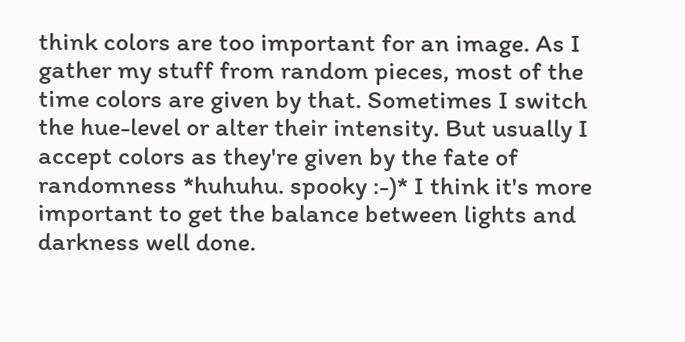think colors are too important for an image. As I gather my stuff from random pieces, most of the time colors are given by that. Sometimes I switch the hue-level or alter their intensity. But usually I accept colors as they're given by the fate of randomness *huhuhu. spooky :-)* I think it's more important to get the balance between lights and darkness well done.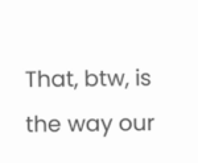That, btw, is the way our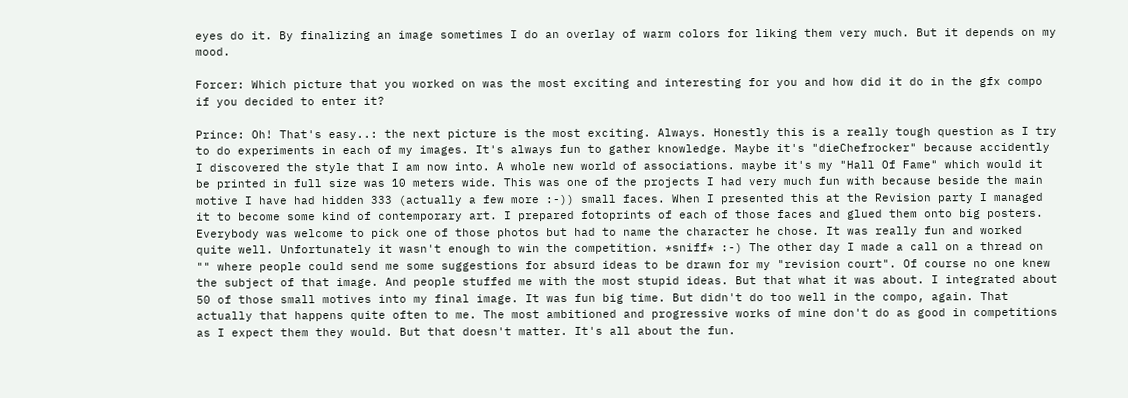eyes do it. By finalizing an image sometimes I do an overlay of warm colors for liking them very much. But it depends on my mood.

Forcer: Which picture that you worked on was the most exciting and interesting for you and how did it do in the gfx compo if you decided to enter it?

Prince: Oh! That's easy..: the next picture is the most exciting. Always. Honestly this is a really tough question as I try to do experiments in each of my images. It's always fun to gather knowledge. Maybe it's "dieChefrocker" because accidently I discovered the style that I am now into. A whole new world of associations. maybe it's my "Hall Of Fame" which would it be printed in full size was 10 meters wide. This was one of the projects I had very much fun with because beside the main motive I have had hidden 333 (actually a few more :-)) small faces. When I presented this at the Revision party I managed it to become some kind of contemporary art. I prepared fotoprints of each of those faces and glued them onto big posters. Everybody was welcome to pick one of those photos but had to name the character he chose. It was really fun and worked quite well. Unfortunately it wasn't enough to win the competition. *sniff* :-) The other day I made a call on a thread on "" where people could send me some suggestions for absurd ideas to be drawn for my "revision court". Of course no one knew the subject of that image. And people stuffed me with the most stupid ideas. But that what it was about. I integrated about 50 of those small motives into my final image. It was fun big time. But didn't do too well in the compo, again. That actually that happens quite often to me. The most ambitioned and progressive works of mine don't do as good in competitions as I expect them they would. But that doesn't matter. It's all about the fun.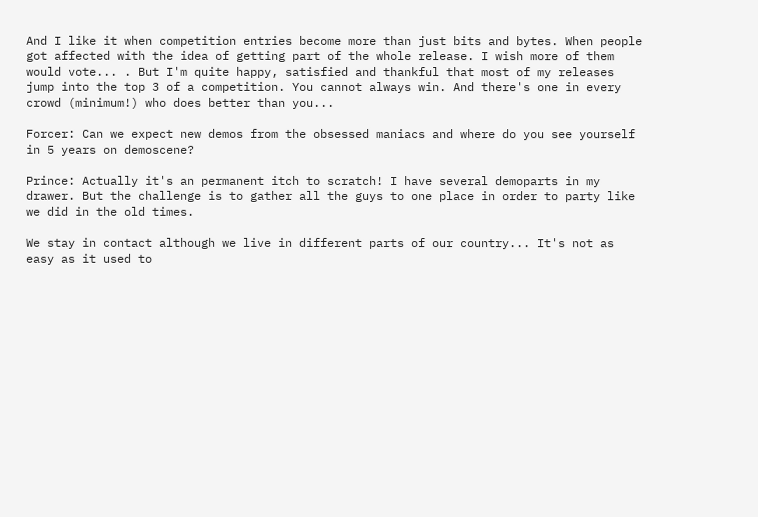And I like it when competition entries become more than just bits and bytes. When people got affected with the idea of getting part of the whole release. I wish more of them would vote... . But I'm quite happy, satisfied and thankful that most of my releases jump into the top 3 of a competition. You cannot always win. And there's one in every crowd (minimum!) who does better than you...

Forcer: Can we expect new demos from the obsessed maniacs and where do you see yourself in 5 years on demoscene?

Prince: Actually it's an permanent itch to scratch! I have several demoparts in my drawer. But the challenge is to gather all the guys to one place in order to party like we did in the old times.

We stay in contact although we live in different parts of our country... It's not as easy as it used to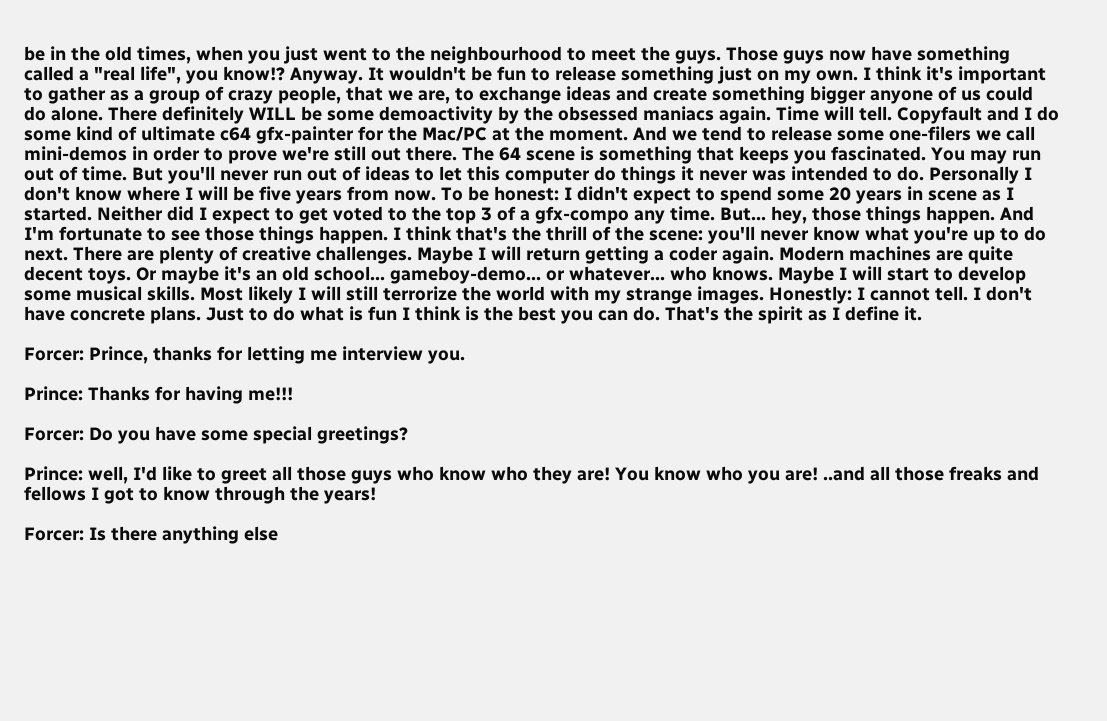be in the old times, when you just went to the neighbourhood to meet the guys. Those guys now have something called a "real life", you know!? Anyway. It wouldn't be fun to release something just on my own. I think it's important to gather as a group of crazy people, that we are, to exchange ideas and create something bigger anyone of us could do alone. There definitely WILL be some demoactivity by the obsessed maniacs again. Time will tell. Copyfault and I do some kind of ultimate c64 gfx-painter for the Mac/PC at the moment. And we tend to release some one-filers we call mini-demos in order to prove we're still out there. The 64 scene is something that keeps you fascinated. You may run out of time. But you'll never run out of ideas to let this computer do things it never was intended to do. Personally I don't know where I will be five years from now. To be honest: I didn't expect to spend some 20 years in scene as I started. Neither did I expect to get voted to the top 3 of a gfx-compo any time. But... hey, those things happen. And I'm fortunate to see those things happen. I think that's the thrill of the scene: you'll never know what you're up to do next. There are plenty of creative challenges. Maybe I will return getting a coder again. Modern machines are quite decent toys. Or maybe it's an old school... gameboy-demo... or whatever... who knows. Maybe I will start to develop some musical skills. Most likely I will still terrorize the world with my strange images. Honestly: I cannot tell. I don't have concrete plans. Just to do what is fun I think is the best you can do. That's the spirit as I define it.

Forcer: Prince, thanks for letting me interview you.

Prince: Thanks for having me!!!

Forcer: Do you have some special greetings?

Prince: well, I'd like to greet all those guys who know who they are! You know who you are! ..and all those freaks and fellows I got to know through the years!

Forcer: Is there anything else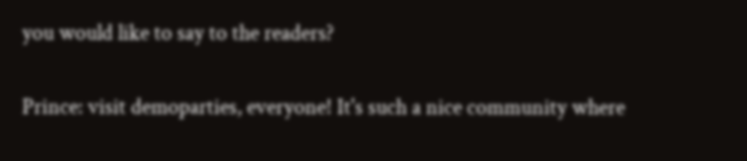you would like to say to the readers?

Prince: visit demoparties, everyone! It's such a nice community where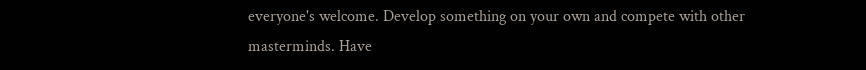everyone's welcome. Develop something on your own and compete with other masterminds. Have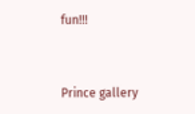fun!!!


Prince gallery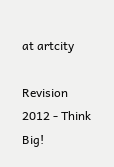at artcity

Revision 2012 - Think Big!